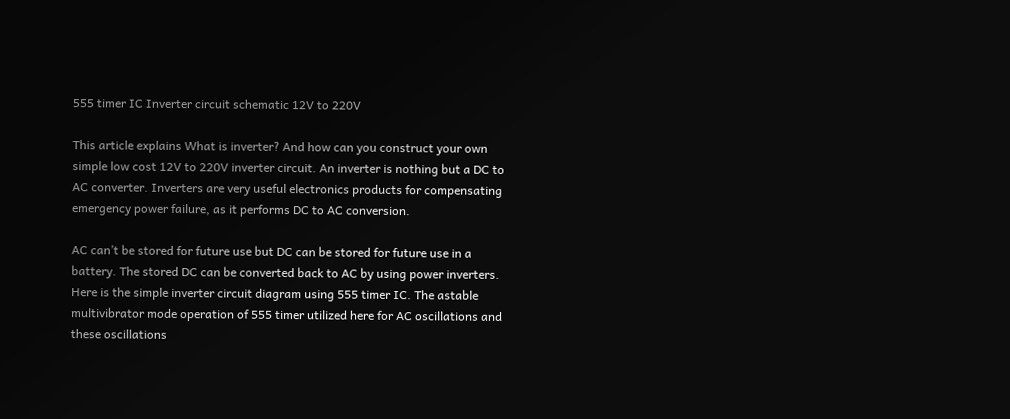555 timer IC Inverter circuit schematic 12V to 220V

This article explains What is inverter? And how can you construct your own simple low cost 12V to 220V inverter circuit. An inverter is nothing but a DC to AC converter. Inverters are very useful electronics products for compensating emergency power failure, as it performs DC to AC conversion.

AC can’t be stored for future use but DC can be stored for future use in a battery. The stored DC can be converted back to AC by using power inverters.
Here is the simple inverter circuit diagram using 555 timer IC. The astable multivibrator mode operation of 555 timer utilized here for AC oscillations and these oscillations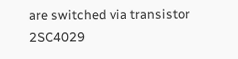are switched via transistor 2SC4029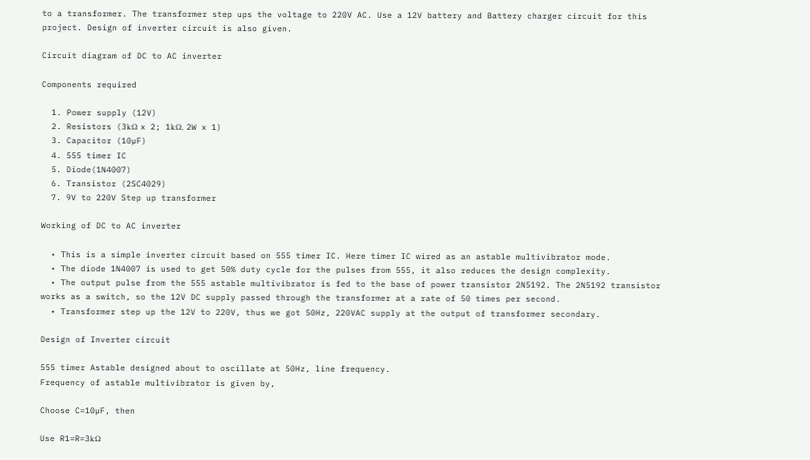to a transformer. The transformer step ups the voltage to 220V AC. Use a 12V battery and Battery charger circuit for this project. Design of inverter circuit is also given.

Circuit diagram of DC to AC inverter

Components required

  1. Power supply (12V)
  2. Resistors (3kΩ x 2; 1kΩ, 2W x 1)
  3. Capacitor (10µF)
  4. 555 timer IC
  5. Diode(1N4007)
  6. Transistor (2SC4029)
  7. 9V to 220V Step up transformer

Working of DC to AC inverter

  • This is a simple inverter circuit based on 555 timer IC. Here timer IC wired as an astable multivibrator mode.
  • The diode 1N4007 is used to get 50% duty cycle for the pulses from 555, it also reduces the design complexity.
  • The output pulse from the 555 astable multivibrator is fed to the base of power transistor 2N5192. The 2N5192 transistor works as a switch, so the 12V DC supply passed through the transformer at a rate of 50 times per second.
  • Transformer step up the 12V to 220V, thus we got 50Hz, 220VAC supply at the output of transformer secondary.

Design of Inverter circuit

555 timer Astable designed about to oscillate at 50Hz, line frequency.
Frequency of astable multivibrator is given by,

Choose C=10µF, then

Use R1=R=3kΩ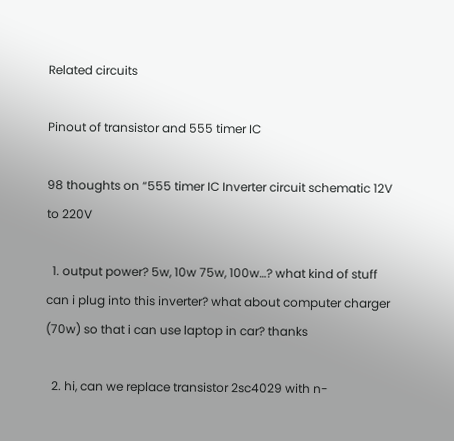Related circuits

Pinout of transistor and 555 timer IC

98 thoughts on “555 timer IC Inverter circuit schematic 12V to 220V

  1. output power? 5w, 10w 75w, 100w…? what kind of stuff can i plug into this inverter? what about computer charger (70w) so that i can use laptop in car? thanks

  2. hi, can we replace transistor 2sc4029 with n-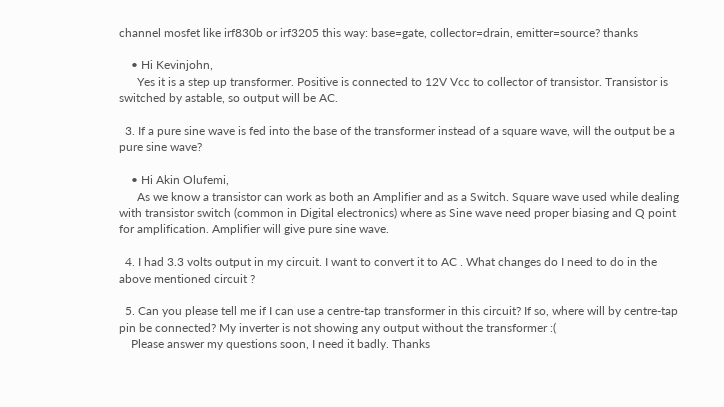channel mosfet like irf830b or irf3205 this way: base=gate, collector=drain, emitter=source? thanks

    • Hi Kevinjohn,
      Yes it is a step up transformer. Positive is connected to 12V Vcc to collector of transistor. Transistor is switched by astable, so output will be AC.

  3. If a pure sine wave is fed into the base of the transformer instead of a square wave, will the output be a pure sine wave?

    • Hi Akin Olufemi,
      As we know a transistor can work as both an Amplifier and as a Switch. Square wave used while dealing with transistor switch (common in Digital electronics) where as Sine wave need proper biasing and Q point for amplification. Amplifier will give pure sine wave.

  4. I had 3.3 volts output in my circuit. I want to convert it to AC . What changes do I need to do in the above mentioned circuit ?

  5. Can you please tell me if I can use a centre-tap transformer in this circuit? If so, where will by centre-tap pin be connected? My inverter is not showing any output without the transformer :(
    Please answer my questions soon, I need it badly. Thanks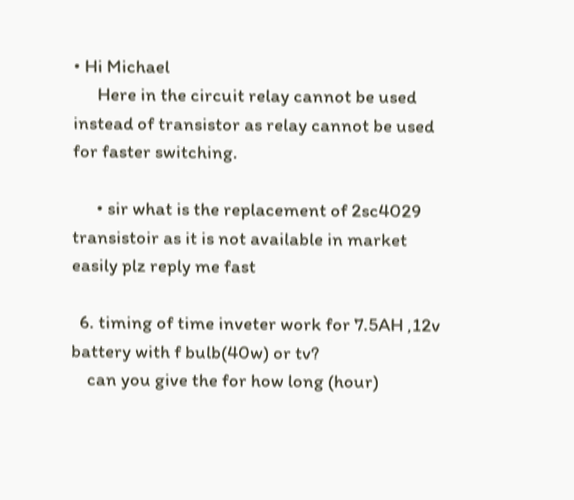• Hi Michael
      Here in the circuit relay cannot be used instead of transistor as relay cannot be used for faster switching.

      • sir what is the replacement of 2sc4029 transistoir as it is not available in market easily plz reply me fast

  6. timing of time inveter work for 7.5AH ,12v battery with f bulb(40w) or tv?
    can you give the for how long (hour)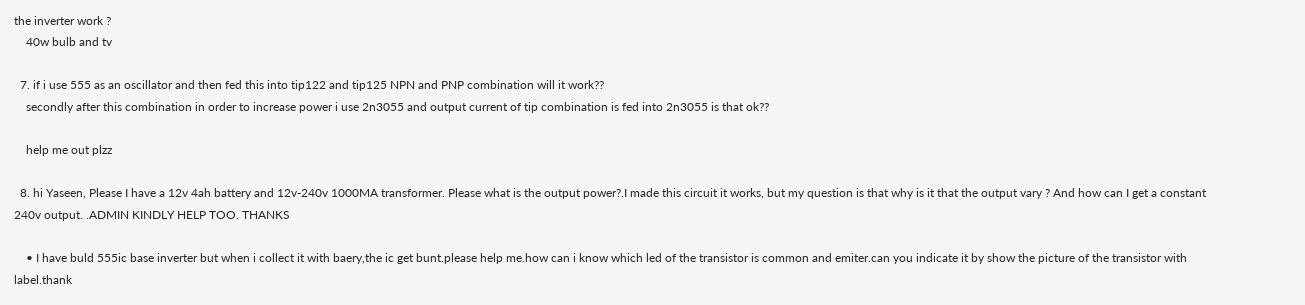the inverter work ?
    40w bulb and tv

  7. if i use 555 as an oscillator and then fed this into tip122 and tip125 NPN and PNP combination will it work??
    secondly after this combination in order to increase power i use 2n3055 and output current of tip combination is fed into 2n3055 is that ok??

    help me out plzz

  8. hi Yaseen, Please I have a 12v 4ah battery and 12v-240v 1000MA transformer. Please what is the output power?.I made this circuit it works, but my question is that why is it that the output vary ? And how can I get a constant 240v output. .ADMIN KINDLY HELP TOO. THANKS

    • I have buld 555ic base inverter but when i collect it with baery,the ic get bunt.please help me.how can i know which led of the transistor is common and emiter.can you indicate it by show the picture of the transistor with label.thank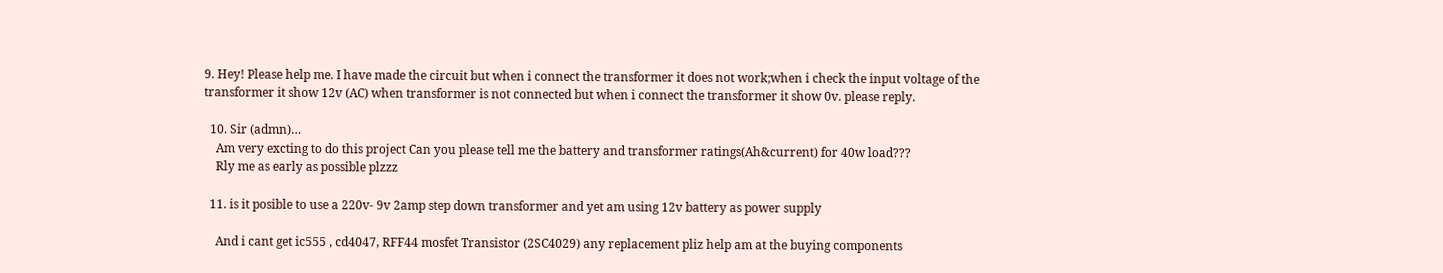9. Hey! Please help me. I have made the circuit but when i connect the transformer it does not work;when i check the input voltage of the transformer it show 12v (AC) when transformer is not connected but when i connect the transformer it show 0v. please reply.

  10. Sir (admn)…
    Am very excting to do this project Can you please tell me the battery and transformer ratings(Ah&current) for 40w load???
    Rly me as early as possible plzzz

  11. is it posible to use a 220v- 9v 2amp step down transformer and yet am using 12v battery as power supply

    And i cant get ic555 , cd4047, RFF44 mosfet Transistor (2SC4029) any replacement pliz help am at the buying components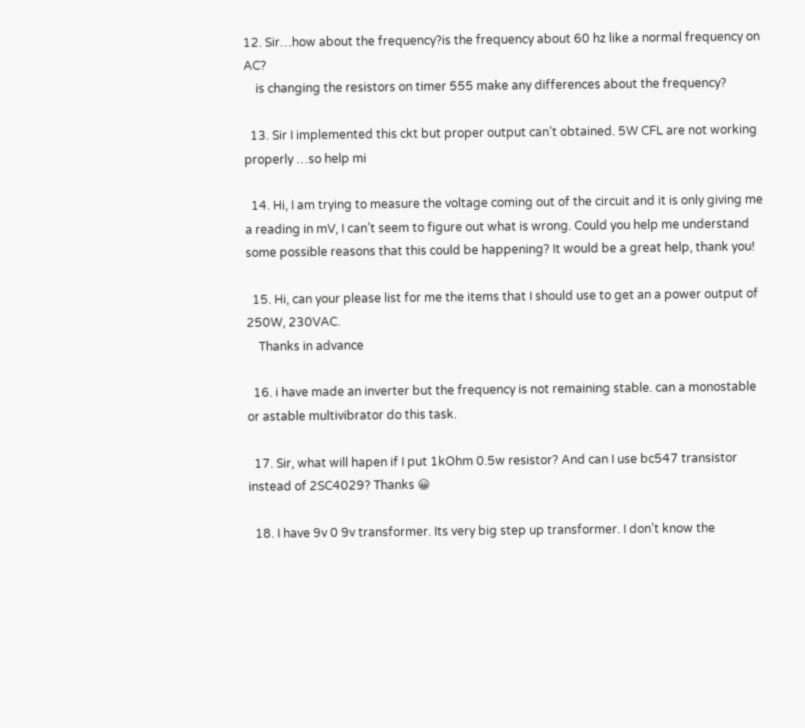12. Sir…how about the frequency?is the frequency about 60 hz like a normal frequency on AC?
    is changing the resistors on timer 555 make any differences about the frequency?

  13. Sir I implemented this ckt but proper output can’t obtained. 5W CFL are not working properly …so help mi

  14. Hi, I am trying to measure the voltage coming out of the circuit and it is only giving me a reading in mV, I can’t seem to figure out what is wrong. Could you help me understand some possible reasons that this could be happening? It would be a great help, thank you!

  15. Hi, can your please list for me the items that I should use to get an a power output of 250W, 230VAC.
    Thanks in advance

  16. i have made an inverter but the frequency is not remaining stable. can a monostable or astable multivibrator do this task.

  17. Sir, what will hapen if I put 1kOhm 0.5w resistor? And can I use bc547 transistor instead of 2SC4029? Thanks 😀

  18. I have 9v 0 9v transformer. Its very big step up transformer. I don’t know the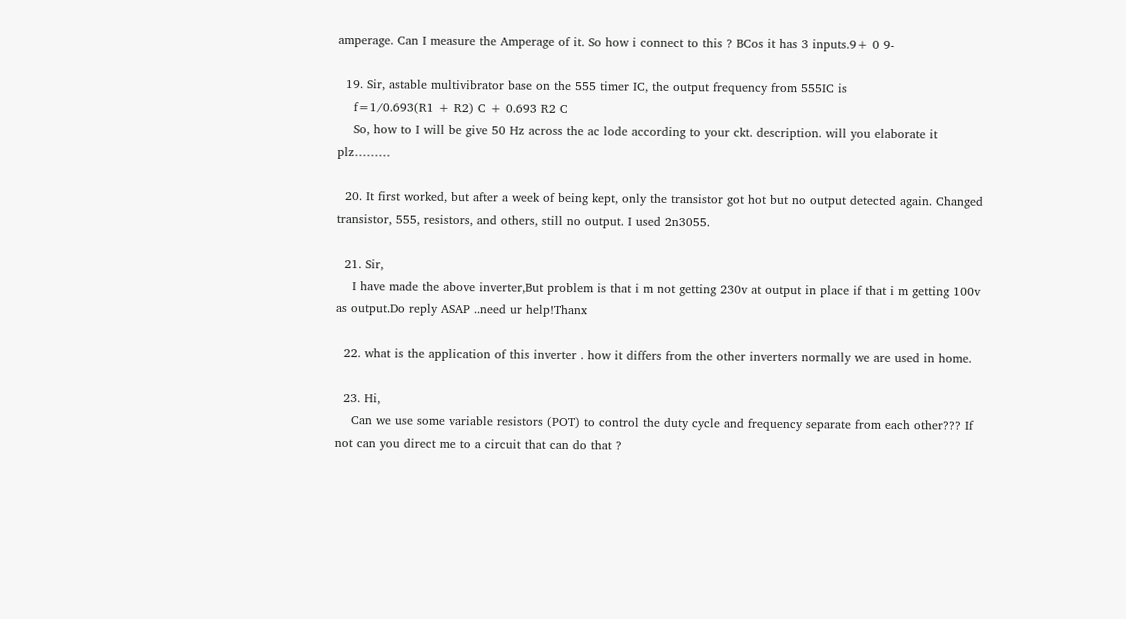amperage. Can I measure the Amperage of it. So how i connect to this ? BCos it has 3 inputs.9+ 0 9-

  19. Sir, astable multivibrator base on the 555 timer IC, the output frequency from 555IC is
    f=1/0.693(R1 + R2) C + 0.693 R2 C
    So, how to I will be give 50 Hz across the ac lode according to your ckt. description. will you elaborate it plz………

  20. It first worked, but after a week of being kept, only the transistor got hot but no output detected again. Changed transistor, 555, resistors, and others, still no output. I used 2n3055.

  21. Sir,
    I have made the above inverter,But problem is that i m not getting 230v at output in place if that i m getting 100v as output.Do reply ASAP ..need ur help!Thanx

  22. what is the application of this inverter . how it differs from the other inverters normally we are used in home.

  23. Hi,
    Can we use some variable resistors (POT) to control the duty cycle and frequency separate from each other??? If not can you direct me to a circuit that can do that ?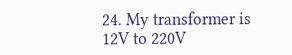24. My transformer is 12V to 220V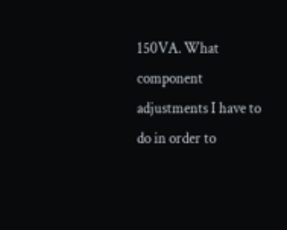150VA. What component adjustments I have to do in order to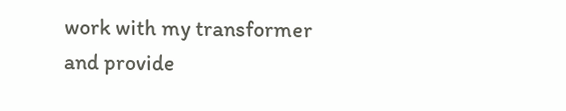work with my transformer and provide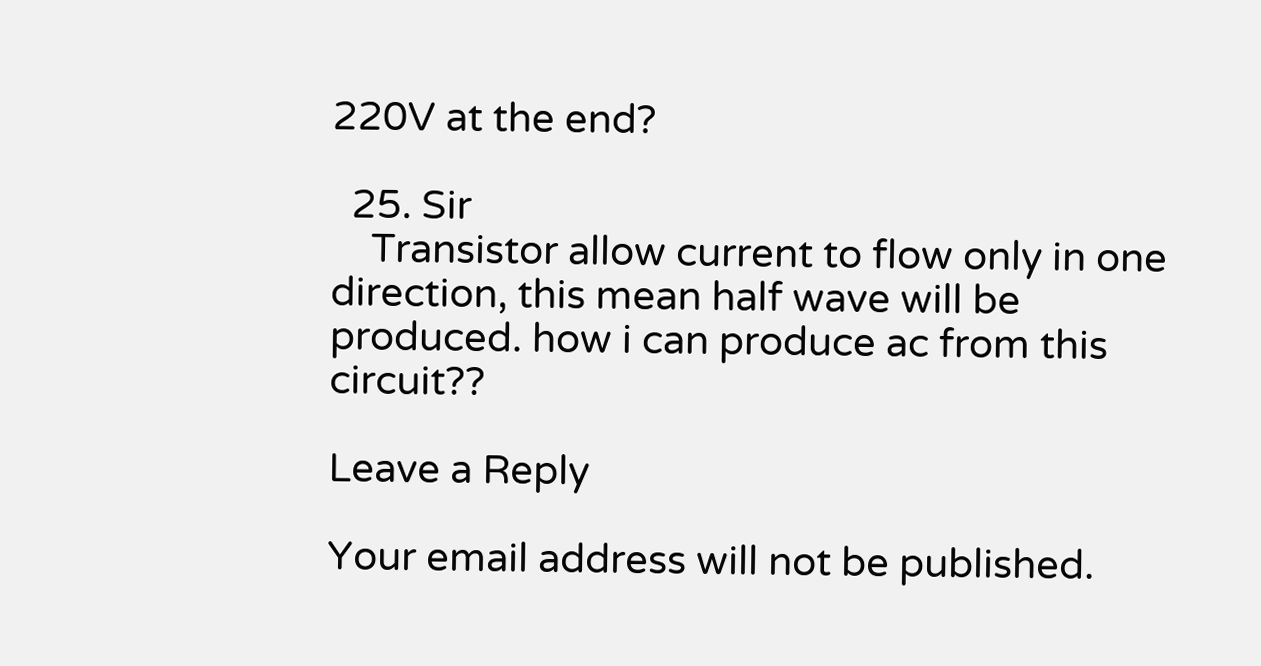220V at the end?

  25. Sir
    Transistor allow current to flow only in one direction, this mean half wave will be produced. how i can produce ac from this circuit??

Leave a Reply

Your email address will not be published.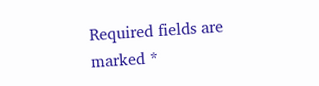Required fields are marked *